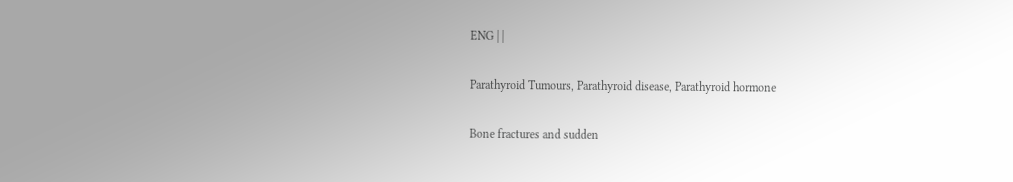ENG | |

Parathyroid Tumours, Parathyroid disease, Parathyroid hormone

Bone fractures and sudden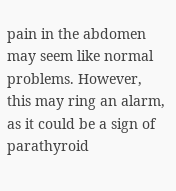pain in the abdomen may seem like normal problems. However, this may ring an alarm, as it could be a sign of parathyroid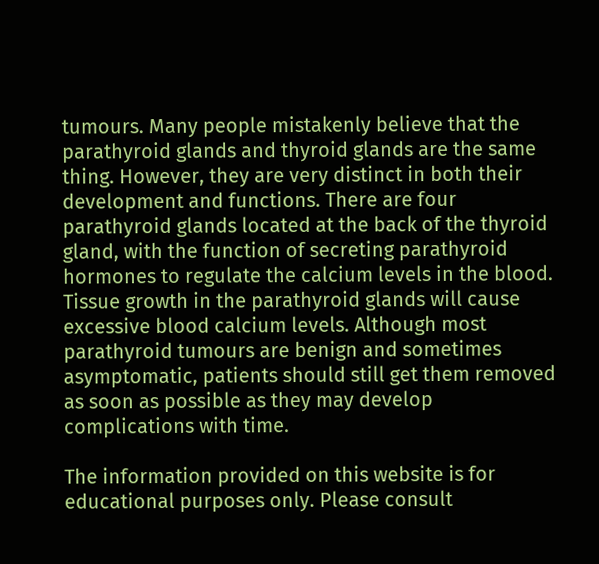tumours. Many people mistakenly believe that the parathyroid glands and thyroid glands are the same thing. However, they are very distinct in both their development and functions. There are four parathyroid glands located at the back of the thyroid gland, with the function of secreting parathyroid hormones to regulate the calcium levels in the blood. Tissue growth in the parathyroid glands will cause excessive blood calcium levels. Although most parathyroid tumours are benign and sometimes asymptomatic, patients should still get them removed as soon as possible as they may develop complications with time.

The information provided on this website is for educational purposes only. Please consult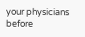your physicians before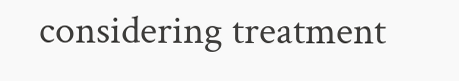considering treatment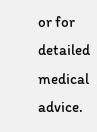or for detailed medical advice.